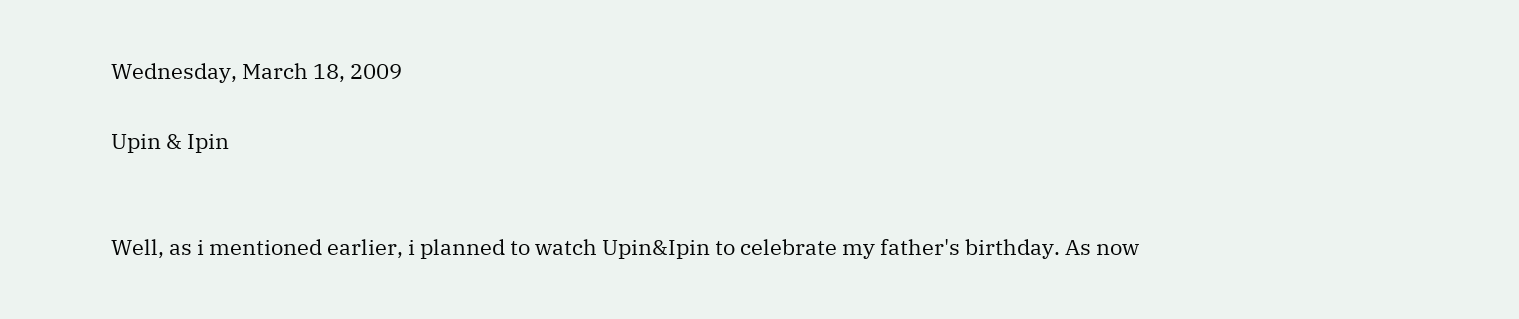Wednesday, March 18, 2009

Upin & Ipin


Well, as i mentioned earlier, i planned to watch Upin&Ipin to celebrate my father's birthday. As now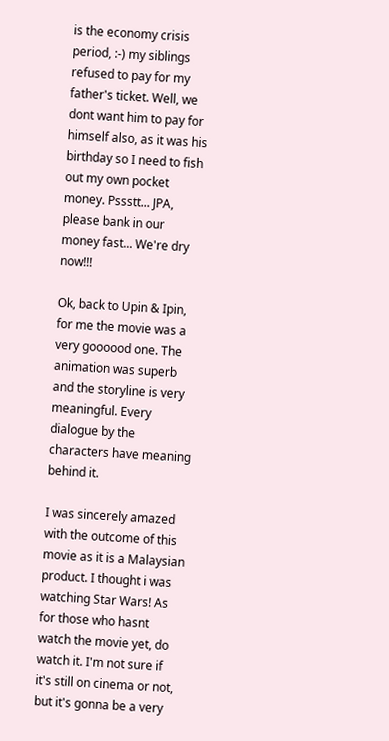is the economy crisis period, :-) my siblings refused to pay for my father's ticket. Well, we dont want him to pay for himself also, as it was his birthday so I need to fish out my own pocket money. Pssstt... JPA, please bank in our money fast... We're dry now!!!

Ok, back to Upin & Ipin, for me the movie was a very goooood one. The animation was superb and the storyline is very meaningful. Every dialogue by the characters have meaning behind it.

I was sincerely amazed with the outcome of this movie as it is a Malaysian product. I thought i was watching Star Wars! As for those who hasnt watch the movie yet, do watch it. I'm not sure if it's still on cinema or not, but it's gonna be a very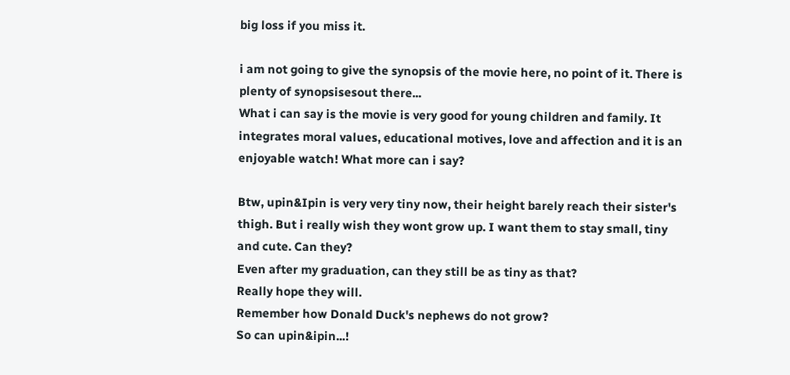big loss if you miss it.

i am not going to give the synopsis of the movie here, no point of it. There is plenty of synopsisesout there...
What i can say is the movie is very good for young children and family. It integrates moral values, educational motives, love and affection and it is an enjoyable watch! What more can i say?

Btw, upin&Ipin is very very tiny now, their height barely reach their sister's thigh. But i really wish they wont grow up. I want them to stay small, tiny and cute. Can they?
Even after my graduation, can they still be as tiny as that?
Really hope they will.
Remember how Donald Duck's nephews do not grow?
So can upin&ipin...!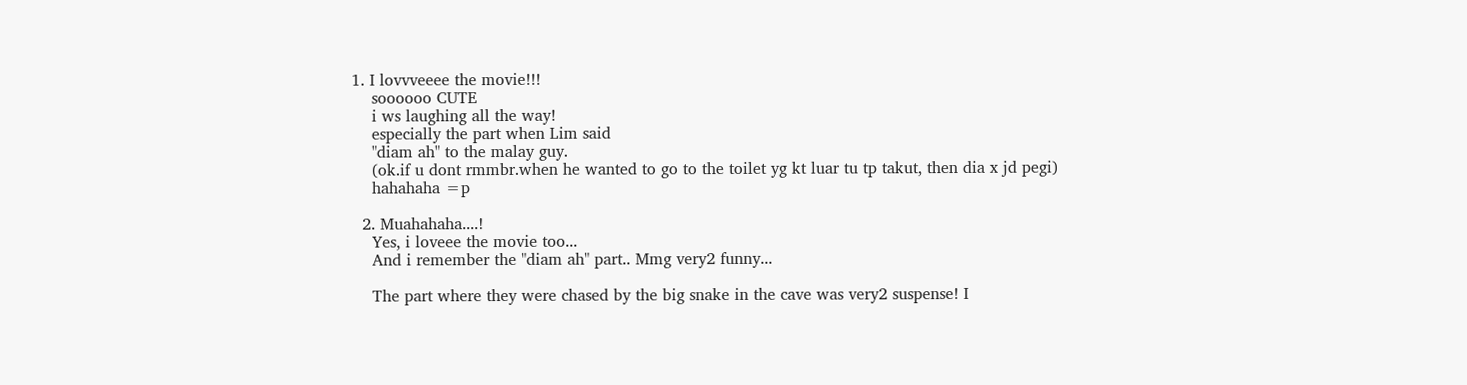1. I lovvveeee the movie!!!
    soooooo CUTE
    i ws laughing all the way!
    especially the part when Lim said
    "diam ah" to the malay guy.
    (ok.if u dont rmmbr.when he wanted to go to the toilet yg kt luar tu tp takut, then dia x jd pegi)
    hahahaha =p

  2. Muahahaha....!
    Yes, i loveee the movie too...
    And i remember the "diam ah" part.. Mmg very2 funny...

    The part where they were chased by the big snake in the cave was very2 suspense! I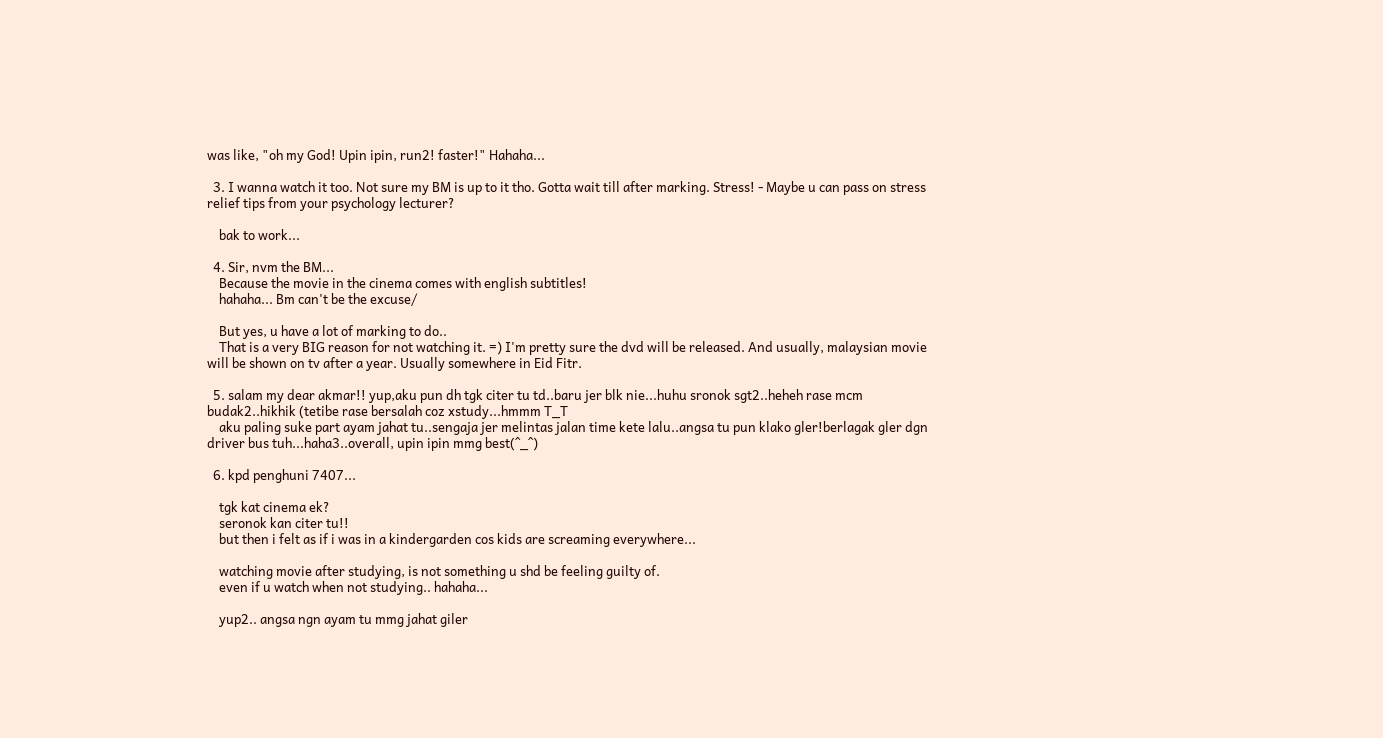was like, "oh my God! Upin ipin, run2! faster!" Hahaha...

  3. I wanna watch it too. Not sure my BM is up to it tho. Gotta wait till after marking. Stress! - Maybe u can pass on stress relief tips from your psychology lecturer?

    bak to work...

  4. Sir, nvm the BM...
    Because the movie in the cinema comes with english subtitles!
    hahaha... Bm can't be the excuse/

    But yes, u have a lot of marking to do..
    That is a very BIG reason for not watching it. =) I'm pretty sure the dvd will be released. And usually, malaysian movie will be shown on tv after a year. Usually somewhere in Eid Fitr.

  5. salam my dear akmar!! yup,aku pun dh tgk citer tu td..baru jer blk nie...huhu sronok sgt2..heheh rase mcm budak2..hikhik (tetibe rase bersalah coz xstudy...hmmm T_T
    aku paling suke part ayam jahat tu..sengaja jer melintas jalan time kete lalu..angsa tu pun klako gler!berlagak gler dgn driver bus tuh...haha3..overall, upin ipin mmg best(^_^)

  6. kpd penghuni 7407...

    tgk kat cinema ek?
    seronok kan citer tu!!
    but then i felt as if i was in a kindergarden cos kids are screaming everywhere...

    watching movie after studying, is not something u shd be feeling guilty of.
    even if u watch when not studying.. hahaha...

    yup2.. angsa ngn ayam tu mmg jahat giler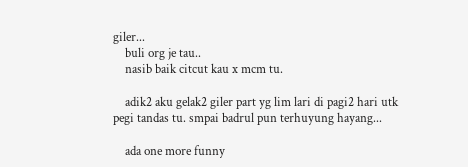giler...
    buli org je tau..
    nasib baik citcut kau x mcm tu.

    adik2 aku gelak2 giler part yg lim lari di pagi2 hari utk pegi tandas tu. smpai badrul pun terhuyung hayang...

    ada one more funny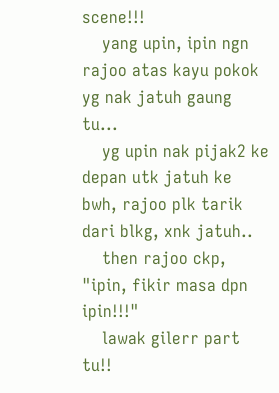scene!!!
    yang upin, ipin ngn rajoo atas kayu pokok yg nak jatuh gaung tu...
    yg upin nak pijak2 ke depan utk jatuh ke bwh, rajoo plk tarik dari blkg, xnk jatuh..
    then rajoo ckp, "ipin, fikir masa dpn ipin!!!"
    lawak gilerr part tu!!